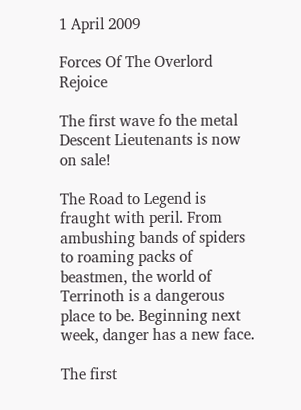1 April 2009

Forces Of The Overlord Rejoice

The first wave fo the metal Descent Lieutenants is now on sale!

The Road to Legend is fraught with peril. From ambushing bands of spiders to roaming packs of beastmen, the world of Terrinoth is a dangerous place to be. Beginning next week, danger has a new face.

The first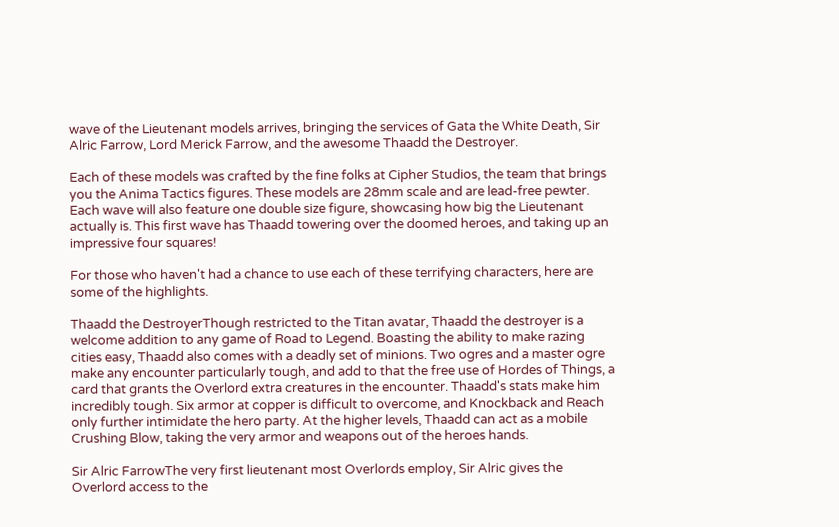wave of the Lieutenant models arrives, bringing the services of Gata the White Death, Sir Alric Farrow, Lord Merick Farrow, and the awesome Thaadd the Destroyer.

Each of these models was crafted by the fine folks at Cipher Studios, the team that brings you the Anima Tactics figures. These models are 28mm scale and are lead-free pewter. Each wave will also feature one double size figure, showcasing how big the Lieutenant actually is. This first wave has Thaadd towering over the doomed heroes, and taking up an impressive four squares!

For those who haven't had a chance to use each of these terrifying characters, here are some of the highlights.

Thaadd the DestroyerThough restricted to the Titan avatar, Thaadd the destroyer is a welcome addition to any game of Road to Legend. Boasting the ability to make razing cities easy, Thaadd also comes with a deadly set of minions. Two ogres and a master ogre make any encounter particularly tough, and add to that the free use of Hordes of Things, a card that grants the Overlord extra creatures in the encounter. Thaadd's stats make him incredibly tough. Six armor at copper is difficult to overcome, and Knockback and Reach only further intimidate the hero party. At the higher levels, Thaadd can act as a mobile Crushing Blow, taking the very armor and weapons out of the heroes hands.

Sir Alric FarrowThe very first lieutenant most Overlords employ, Sir Alric gives the Overlord access to the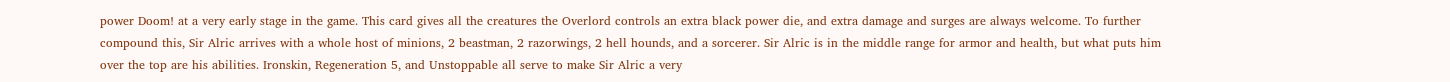power Doom! at a very early stage in the game. This card gives all the creatures the Overlord controls an extra black power die, and extra damage and surges are always welcome. To further compound this, Sir Alric arrives with a whole host of minions, 2 beastman, 2 razorwings, 2 hell hounds, and a sorcerer. Sir Alric is in the middle range for armor and health, but what puts him over the top are his abilities. Ironskin, Regeneration 5, and Unstoppable all serve to make Sir Alric a very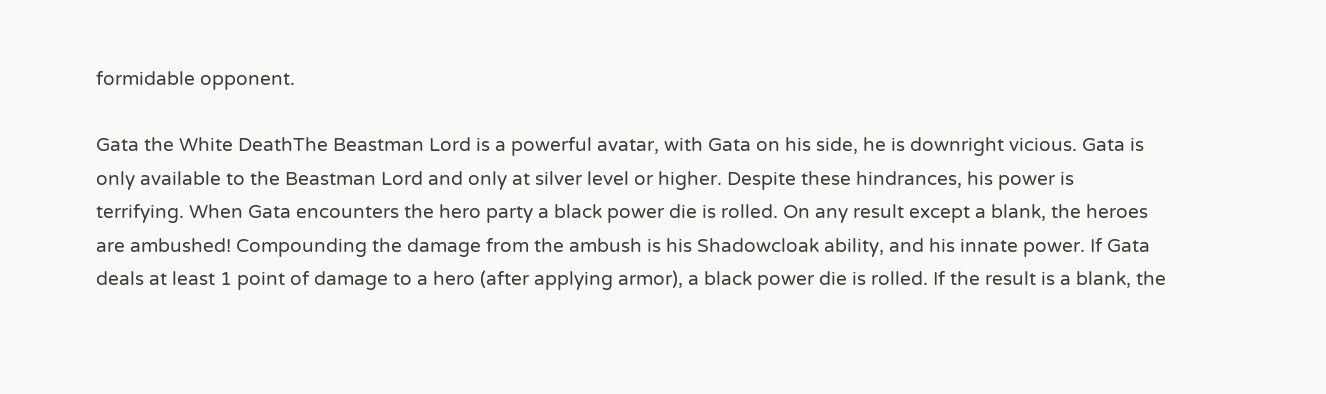formidable opponent.

Gata the White DeathThe Beastman Lord is a powerful avatar, with Gata on his side, he is downright vicious. Gata is only available to the Beastman Lord and only at silver level or higher. Despite these hindrances, his power is terrifying. When Gata encounters the hero party a black power die is rolled. On any result except a blank, the heroes are ambushed! Compounding the damage from the ambush is his Shadowcloak ability, and his innate power. If Gata deals at least 1 point of damage to a hero (after applying armor), a black power die is rolled. If the result is a blank, the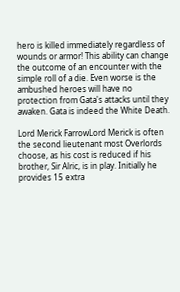hero is killed immediately regardless of wounds or armor! This ability can change the outcome of an encounter with the simple roll of a die. Even worse is the ambushed heroes will have no protection from Gata's attacks until they awaken. Gata is indeed the White Death.

Lord Merick FarrowLord Merick is often the second lieutenant most Overlords choose, as his cost is reduced if his brother, Sir Alric, is in play. Initially he provides 15 extra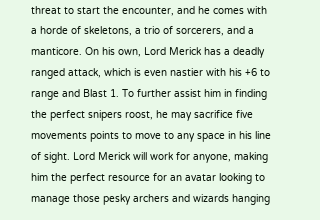threat to start the encounter, and he comes with a horde of skeletons, a trio of sorcerers, and a manticore. On his own, Lord Merick has a deadly ranged attack, which is even nastier with his +6 to range and Blast 1. To further assist him in finding the perfect snipers roost, he may sacrifice five movements points to move to any space in his line of sight. Lord Merick will work for anyone, making him the perfect resource for an avatar looking to manage those pesky archers and wizards hanging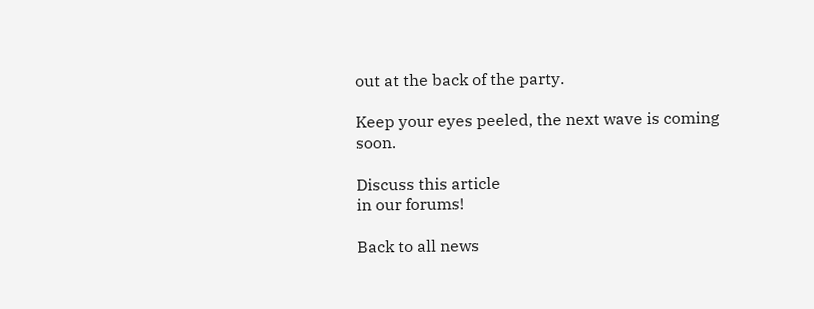out at the back of the party.

Keep your eyes peeled, the next wave is coming soon.

Discuss this article
in our forums!

Back to all news